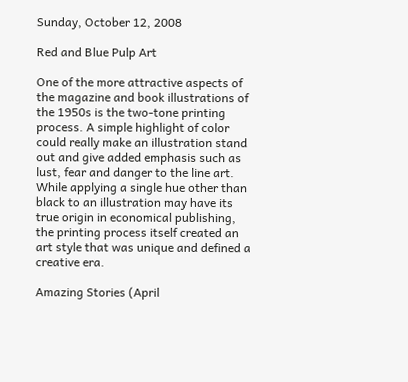Sunday, October 12, 2008

Red and Blue Pulp Art

One of the more attractive aspects of the magazine and book illustrations of the 1950s is the two-tone printing process. A simple highlight of color could really make an illustration stand out and give added emphasis such as lust, fear and danger to the line art. While applying a single hue other than black to an illustration may have its true origin in economical publishing, the printing process itself created an art style that was unique and defined a creative era.

Amazing Stories (April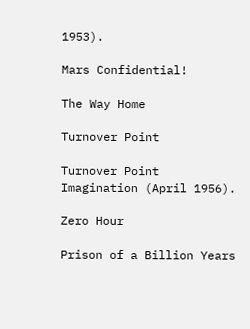1953).

Mars Confidential!

The Way Home

Turnover Point

Turnover Point
Imagination (April 1956).

Zero Hour

Prison of a Billion Years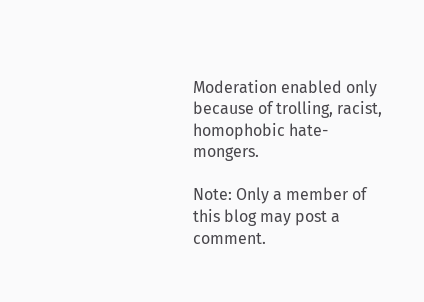Moderation enabled only because of trolling, racist, homophobic hate-mongers.

Note: Only a member of this blog may post a comment.